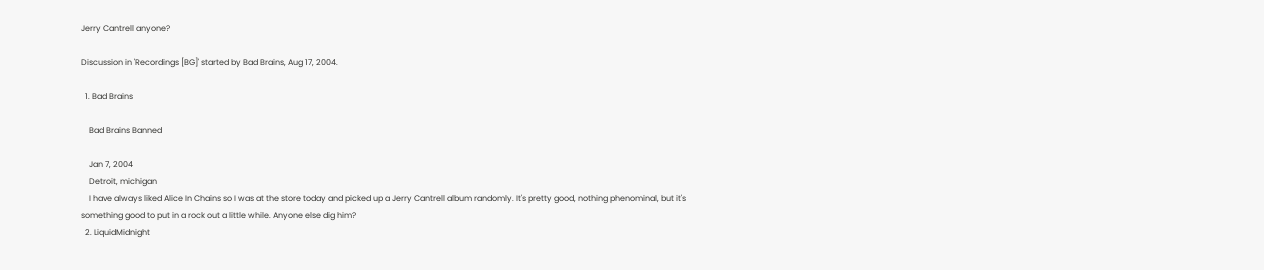Jerry Cantrell anyone?

Discussion in 'Recordings [BG]' started by Bad Brains, Aug 17, 2004.

  1. Bad Brains

    Bad Brains Banned

    Jan 7, 2004
    Detroit, michigan
    I have always liked Alice In Chains so I was at the store today and picked up a Jerry Cantrell album randomly. It's pretty good, nothing phenominal, but it's something good to put in a rock out a little while. Anyone else dig him?
  2. LiquidMidnight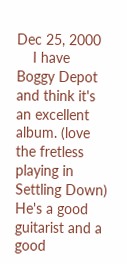Dec 25, 2000
    I have Boggy Depot and think it's an excellent album. (love the fretless playing in Settling Down) He's a good guitarist and a good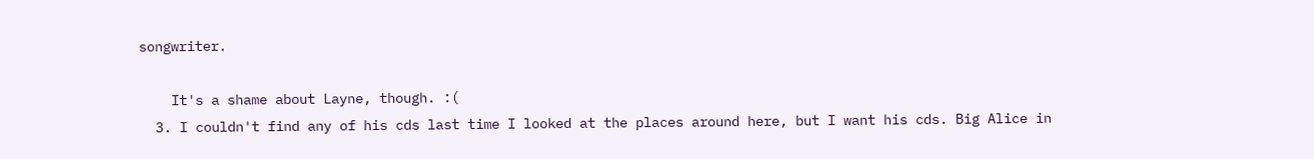songwriter.

    It's a shame about Layne, though. :(
  3. I couldn't find any of his cds last time I looked at the places around here, but I want his cds. Big Alice in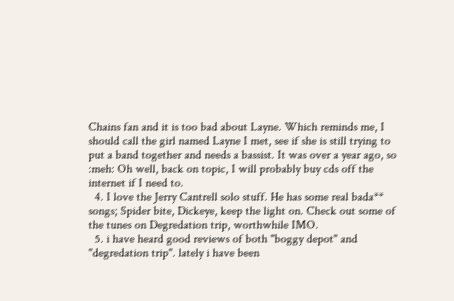Chains fan and it is too bad about Layne. Which reminds me, I should call the girl named Layne I met, see if she is still trying to put a band together and needs a bassist. It was over a year ago, so :meh: Oh well, back on topic, I will probably buy cds off the internet if I need to.
  4. I love the Jerry Cantrell solo stuff. He has some real bada** songs; Spider bite, Dickeye, keep the light on. Check out some of the tunes on Degredation trip, worthwhile IMO.
  5. i have heard good reviews of both "boggy depot" and "degredation trip". lately i have been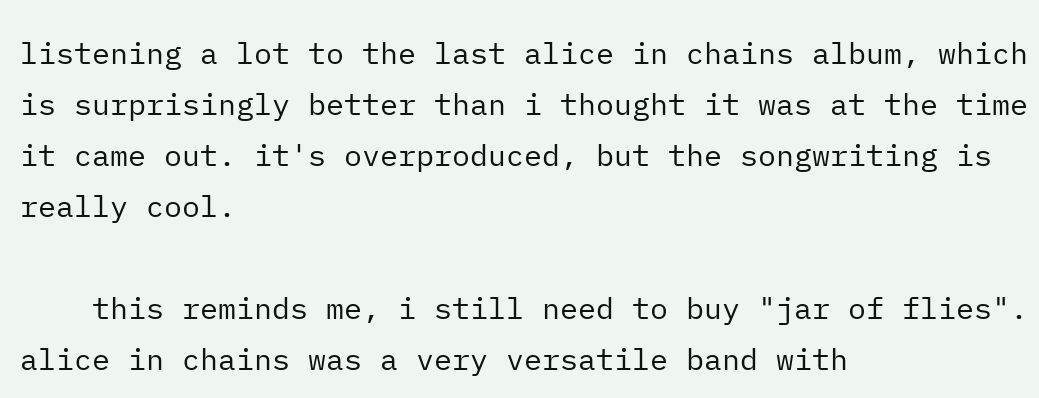listening a lot to the last alice in chains album, which is surprisingly better than i thought it was at the time it came out. it's overproduced, but the songwriting is really cool.

    this reminds me, i still need to buy "jar of flies". alice in chains was a very versatile band with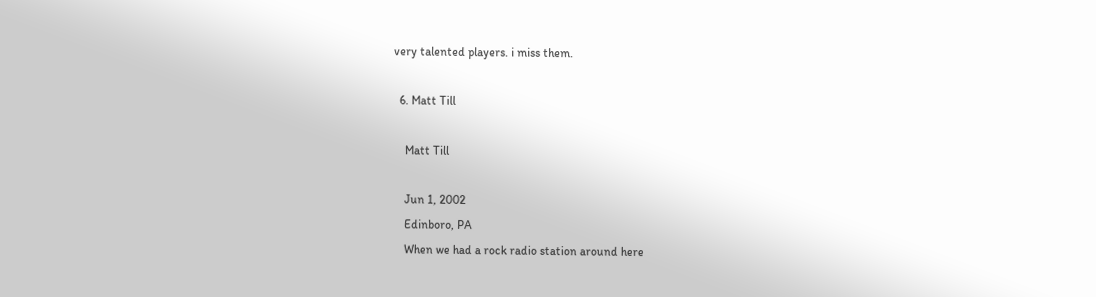very talented players. i miss them.

  6. Matt Till

    Matt Till

    Jun 1, 2002
    Edinboro, PA
    When we had a rock radio station around here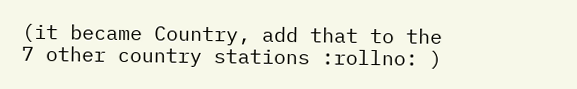(it became Country, add that to the 7 other country stations :rollno: )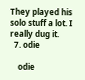They played his solo stuff a lot. I really dug it.
  7. odie

    odie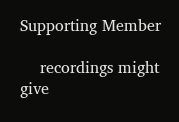Supporting Member

    recordings might give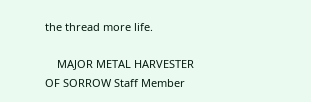the thread more life.

    MAJOR METAL HARVESTER OF SORROW Staff Member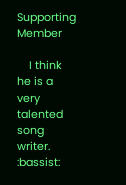Supporting Member

    I think he is a very talented song writer. :bassist: